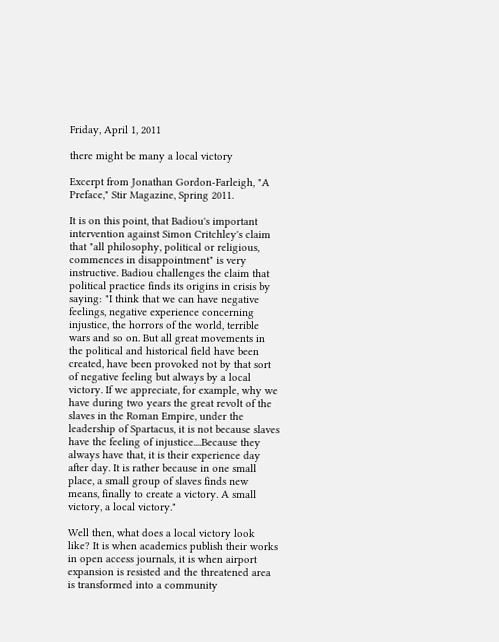Friday, April 1, 2011

there might be many a local victory

Excerpt from Jonathan Gordon-Farleigh, "A Preface," Stir Magazine, Spring 2011.

It is on this point, that Badiou's important intervention against Simon Critchley's claim that "all philosophy, political or religious, commences in disappointment" is very instructive. Badiou challenges the claim that political practice finds its origins in crisis by saying: "I think that we can have negative feelings, negative experience concerning injustice, the horrors of the world, terrible wars and so on. But all great movements in the political and historical field have been created, have been provoked not by that sort of negative feeling but always by a local victory. If we appreciate, for example, why we have during two years the great revolt of the slaves in the Roman Empire, under the leadership of Spartacus, it is not because slaves have the feeling of injustice....Because they always have that, it is their experience day after day. It is rather because in one small place, a small group of slaves finds new means, finally to create a victory. A small victory, a local victory."

Well then, what does a local victory look like? It is when academics publish their works in open access journals, it is when airport expansion is resisted and the threatened area is transformed into a community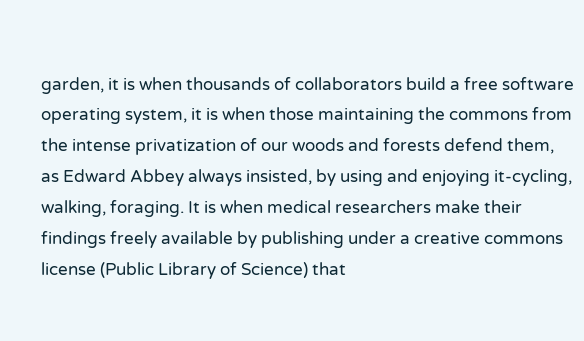garden, it is when thousands of collaborators build a free software operating system, it is when those maintaining the commons from the intense privatization of our woods and forests defend them, as Edward Abbey always insisted, by using and enjoying it-cycling, walking, foraging. It is when medical researchers make their findings freely available by publishing under a creative commons license (Public Library of Science) that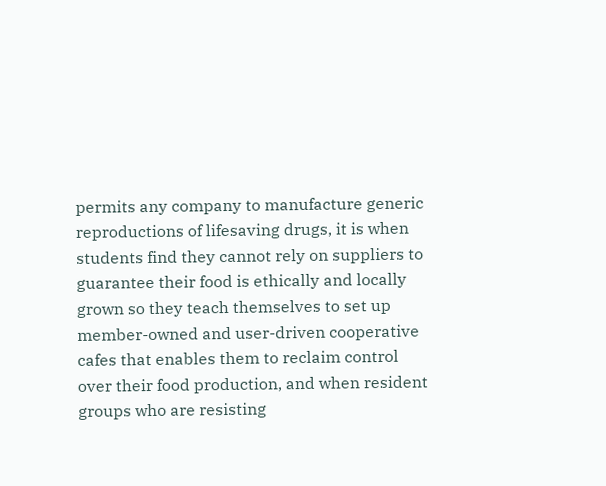permits any company to manufacture generic reproductions of lifesaving drugs, it is when students find they cannot rely on suppliers to guarantee their food is ethically and locally grown so they teach themselves to set up member-owned and user-driven cooperative cafes that enables them to reclaim control over their food production, and when resident groups who are resisting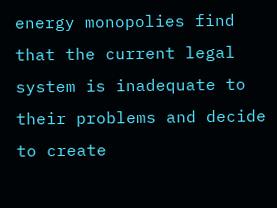energy monopolies find that the current legal system is inadequate to their problems and decide to create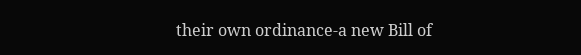their own ordinance-a new Bill of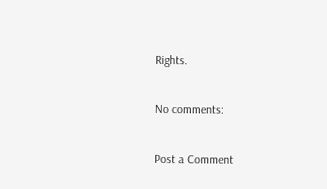Rights.

No comments:

Post a Comment